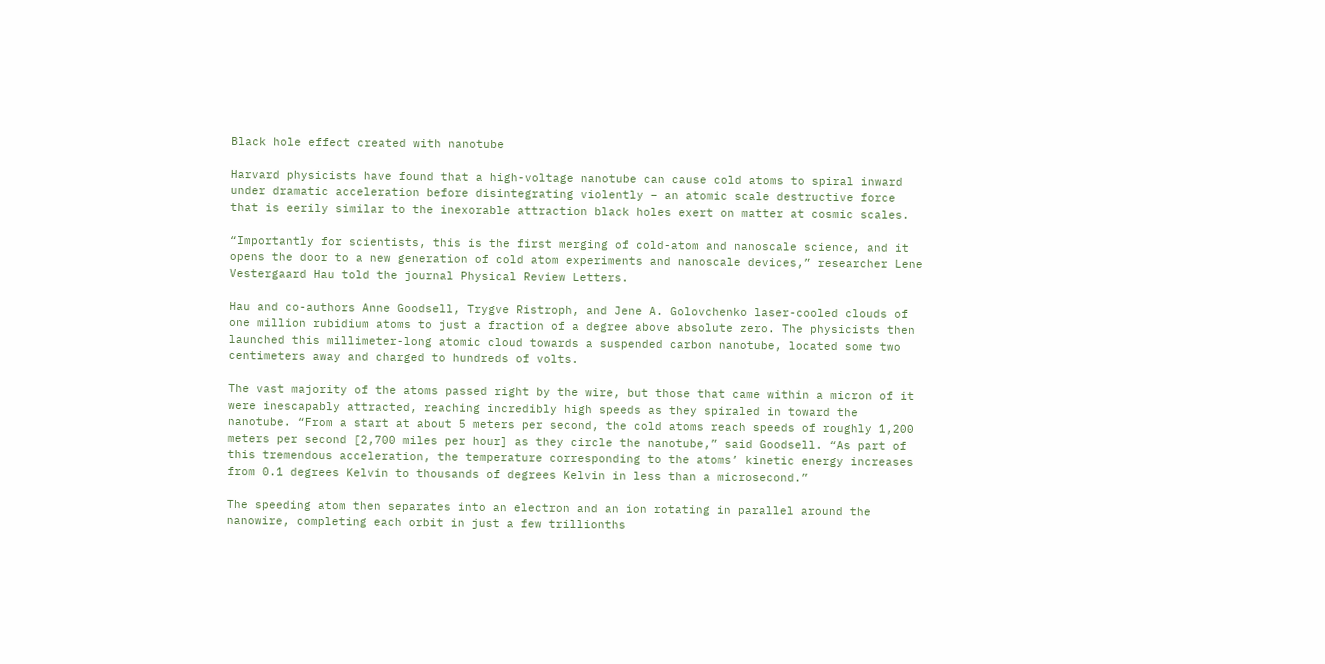Black hole effect created with nanotube

Harvard physicists have found that a high-voltage nanotube can cause cold atoms to spiral inward under dramatic acceleration before disintegrating violently – an atomic scale destructive force that is eerily similar to the inexorable attraction black holes exert on matter at cosmic scales.

“Importantly for scientists, this is the first merging of cold-atom and nanoscale science, and it opens the door to a new generation of cold atom experiments and nanoscale devices,” researcher Lene Vestergaard Hau told the journal Physical Review Letters.

Hau and co-authors Anne Goodsell, Trygve Ristroph, and Jene A. Golovchenko laser-cooled clouds of one million rubidium atoms to just a fraction of a degree above absolute zero. The physicists then launched this millimeter-long atomic cloud towards a suspended carbon nanotube, located some two centimeters away and charged to hundreds of volts.

The vast majority of the atoms passed right by the wire, but those that came within a micron of it were inescapably attracted, reaching incredibly high speeds as they spiraled in toward the nanotube. “From a start at about 5 meters per second, the cold atoms reach speeds of roughly 1,200 meters per second [2,700 miles per hour] as they circle the nanotube,” said Goodsell. “As part of this tremendous acceleration, the temperature corresponding to the atoms’ kinetic energy increases from 0.1 degrees Kelvin to thousands of degrees Kelvin in less than a microsecond.”

The speeding atom then separates into an electron and an ion rotating in parallel around the nanowire, completing each orbit in just a few trillionths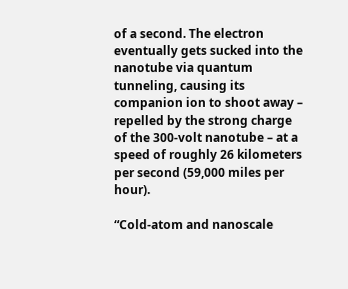of a second. The electron eventually gets sucked into the nanotube via quantum tunneling, causing its companion ion to shoot away – repelled by the strong charge of the 300-volt nanotube – at a speed of roughly 26 kilometers per second (59,000 miles per hour).

“Cold-atom and nanoscale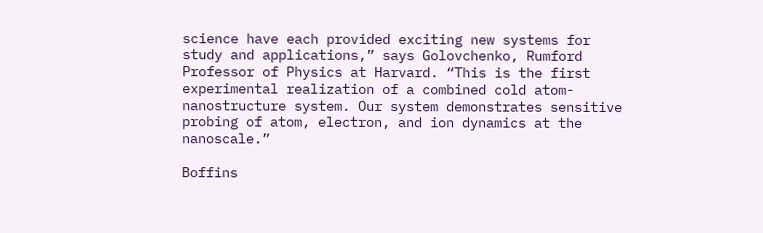science have each provided exciting new systems for study and applications,” says Golovchenko, Rumford Professor of Physics at Harvard. “This is the first experimental realization of a combined cold atom-nanostructure system. Our system demonstrates sensitive probing of atom, electron, and ion dynamics at the nanoscale.”

Boffins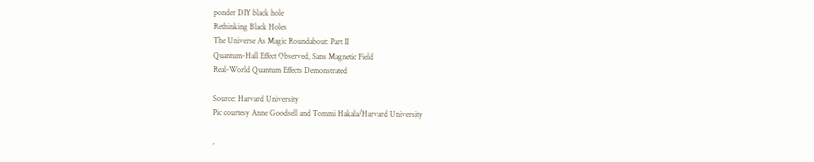ponder DIY black hole
Rethinking Black Holes
The Universe As Magic Roundabout: Part II
Quantum-Hall Effect Observed, Sans Magnetic Field
Real-World Quantum Effects Demonstrated

Source: Harvard University
Pic courtesy Anne Goodsell and Tommi Hakala/Harvard University

,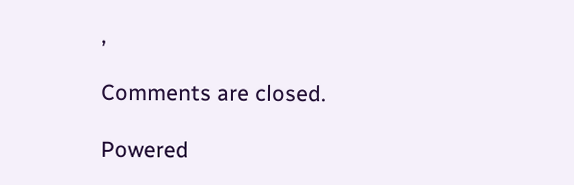,

Comments are closed.

Powered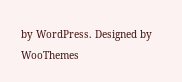by WordPress. Designed by WooThemes